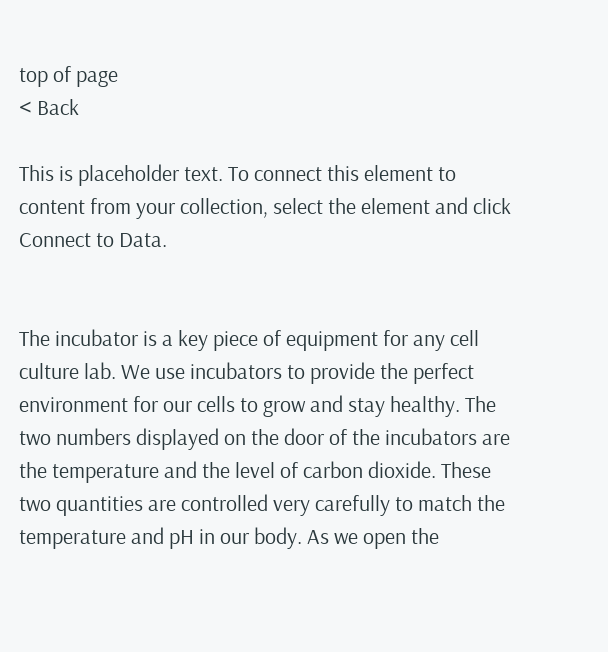top of page
< Back

This is placeholder text. To connect this element to content from your collection, select the element and click Connect to Data.


The incubator is a key piece of equipment for any cell culture lab. We use incubators to provide the perfect environment for our cells to grow and stay healthy. The two numbers displayed on the door of the incubators are the temperature and the level of carbon dioxide. These two quantities are controlled very carefully to match the temperature and pH in our body. As we open the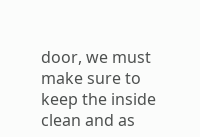door, we must make sure to keep the inside clean and as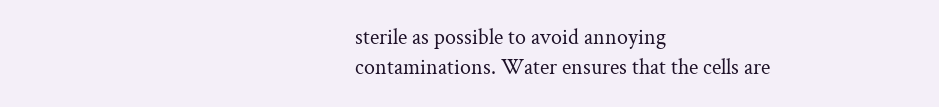sterile as possible to avoid annoying contaminations. Water ensures that the cells are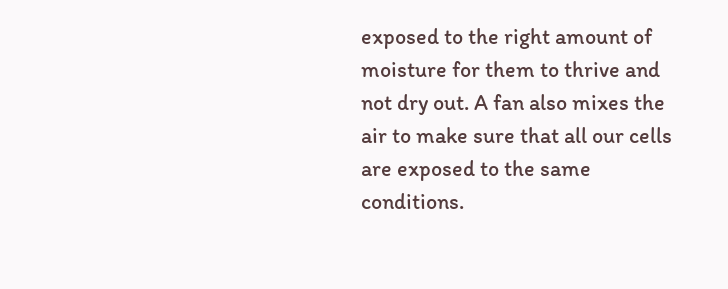exposed to the right amount of moisture for them to thrive and not dry out. A fan also mixes the air to make sure that all our cells are exposed to the same conditions.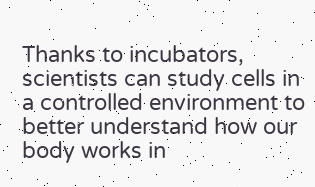Thanks to incubators, scientists can study cells in a controlled environment to better understand how our body works in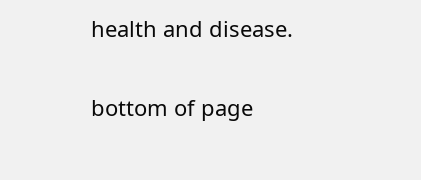health and disease.

bottom of page